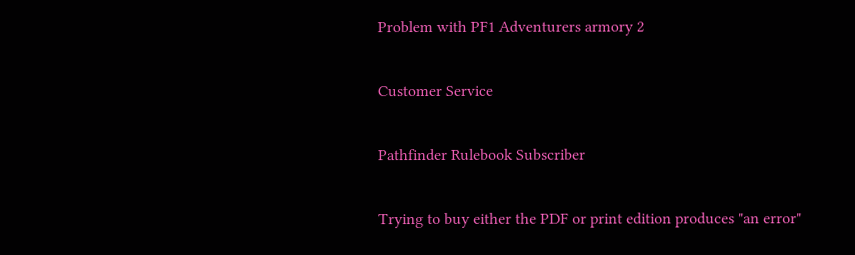Problem with PF1 Adventurers armory 2

Customer Service

Pathfinder Rulebook Subscriber

Trying to buy either the PDF or print edition produces "an error"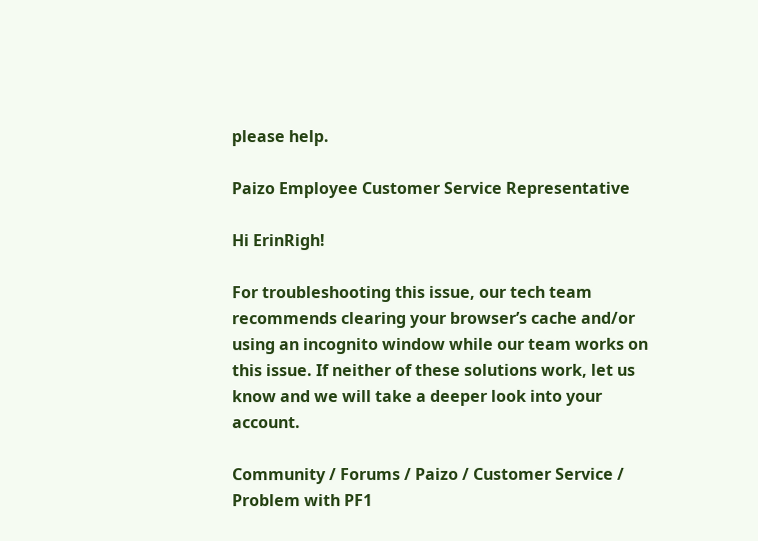please help.

Paizo Employee Customer Service Representative

Hi ErinRigh!

For troubleshooting this issue, our tech team recommends clearing your browser’s cache and/or using an incognito window while our team works on this issue. If neither of these solutions work, let us know and we will take a deeper look into your account.

Community / Forums / Paizo / Customer Service / Problem with PF1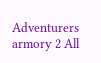Adventurers armory 2 All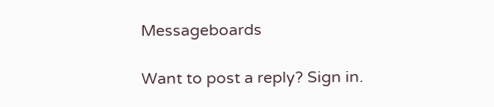Messageboards

Want to post a reply? Sign in.